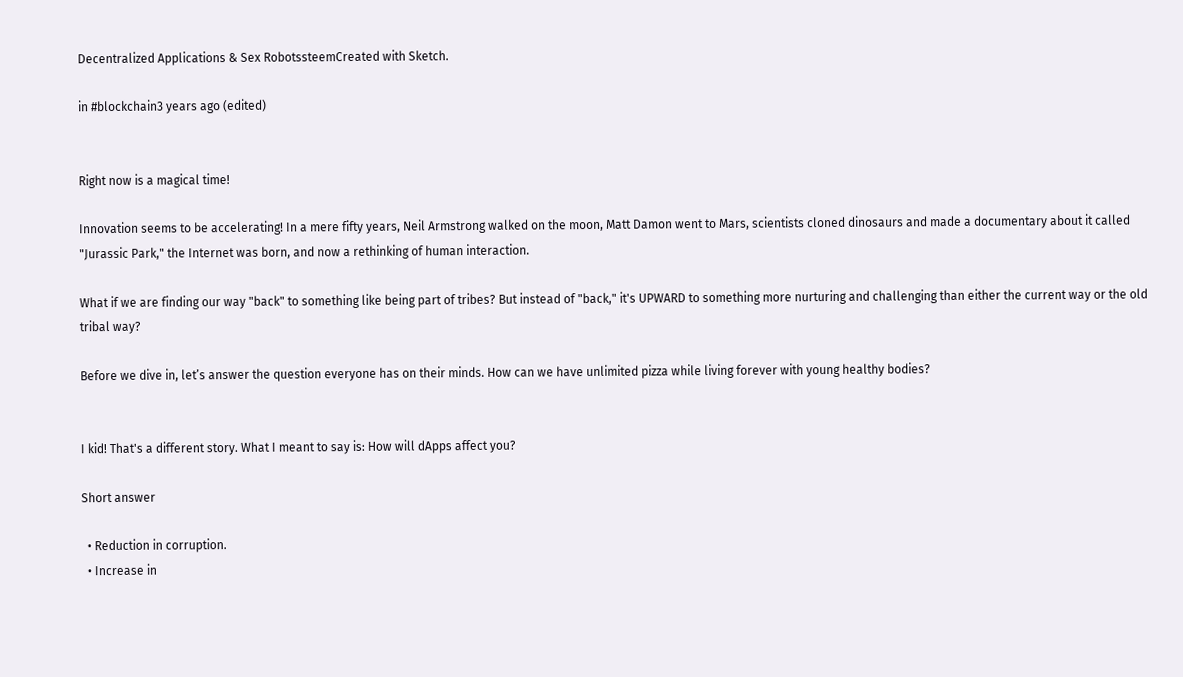Decentralized Applications & Sex RobotssteemCreated with Sketch.

in #blockchain3 years ago (edited)


Right now is a magical time!

Innovation seems to be accelerating! In a mere fifty years, Neil Armstrong walked on the moon, Matt Damon went to Mars, scientists cloned dinosaurs and made a documentary about it called "Jurassic Park," the Internet was born, and now a rethinking of human interaction.

What if we are finding our way "back" to something like being part of tribes? But instead of "back," it's UPWARD to something more nurturing and challenging than either the current way or the old tribal way?

Before we dive in, let’s answer the question everyone has on their minds. How can we have unlimited pizza while living forever with young healthy bodies?


I kid! That's a different story. What I meant to say is: How will dApps affect you?

Short answer

  • Reduction in corruption.
  • Increase in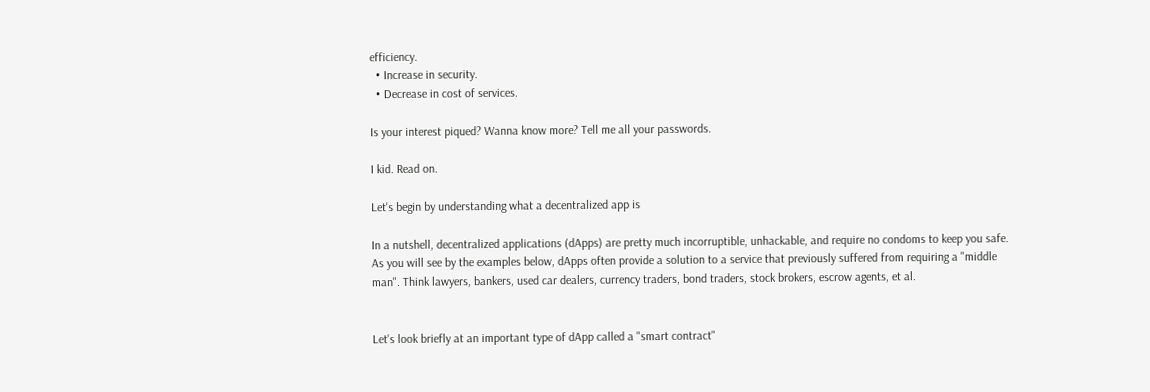efficiency.
  • Increase in security.
  • Decrease in cost of services.

Is your interest piqued? Wanna know more? Tell me all your passwords.

I kid. Read on.

Let's begin by understanding what a decentralized app is

In a nutshell, decentralized applications (dApps) are pretty much incorruptible, unhackable, and require no condoms to keep you safe. As you will see by the examples below, dApps often provide a solution to a service that previously suffered from requiring a "middle man". Think lawyers, bankers, used car dealers, currency traders, bond traders, stock brokers, escrow agents, et al.


Let's look briefly at an important type of dApp called a "smart contract"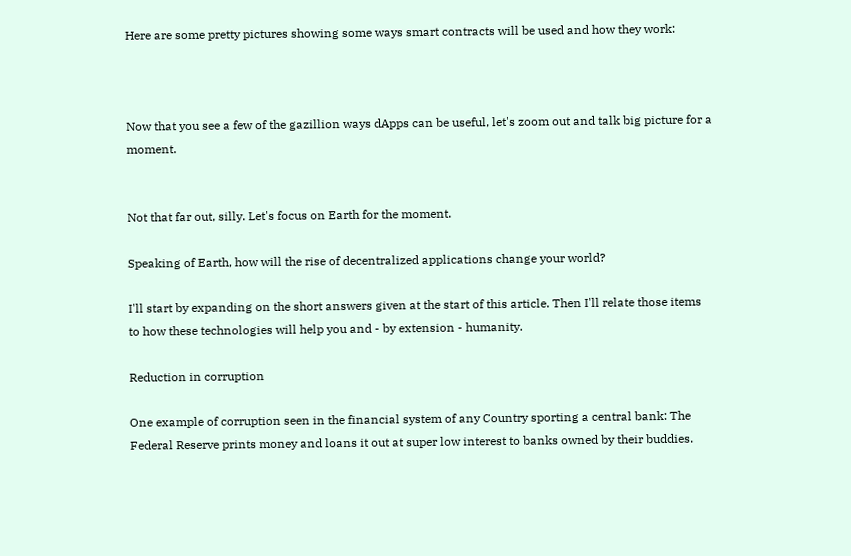Here are some pretty pictures showing some ways smart contracts will be used and how they work:



Now that you see a few of the gazillion ways dApps can be useful, let's zoom out and talk big picture for a moment.


Not that far out, silly. Let's focus on Earth for the moment.

Speaking of Earth, how will the rise of decentralized applications change your world?

I'll start by expanding on the short answers given at the start of this article. Then I'll relate those items to how these technologies will help you and - by extension - humanity.

Reduction in corruption

One example of corruption seen in the financial system of any Country sporting a central bank: The Federal Reserve prints money and loans it out at super low interest to banks owned by their buddies.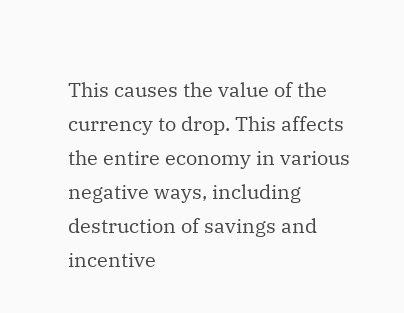This causes the value of the currency to drop. This affects the entire economy in various negative ways, including destruction of savings and incentive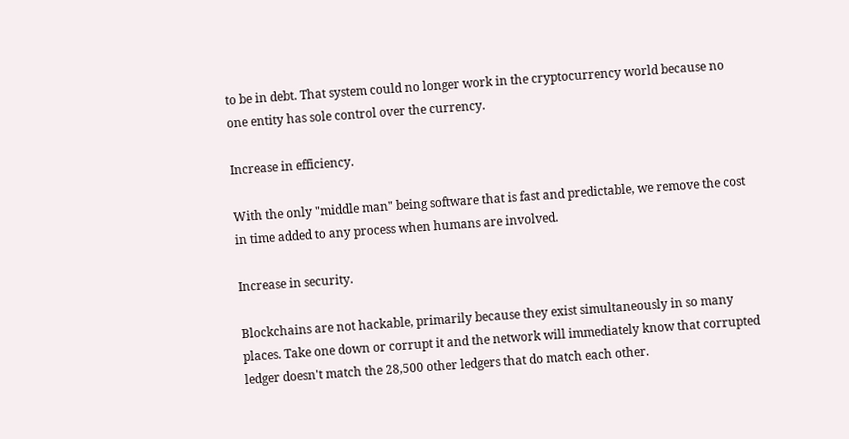to be in debt. That system could no longer work in the cryptocurrency world because no one entity has sole control over the currency.

Increase in efficiency.

With the only "middle man" being software that is fast and predictable, we remove the cost in time added to any process when humans are involved.

Increase in security.

Blockchains are not hackable, primarily because they exist simultaneously in so many places. Take one down or corrupt it and the network will immediately know that corrupted ledger doesn't match the 28,500 other ledgers that do match each other.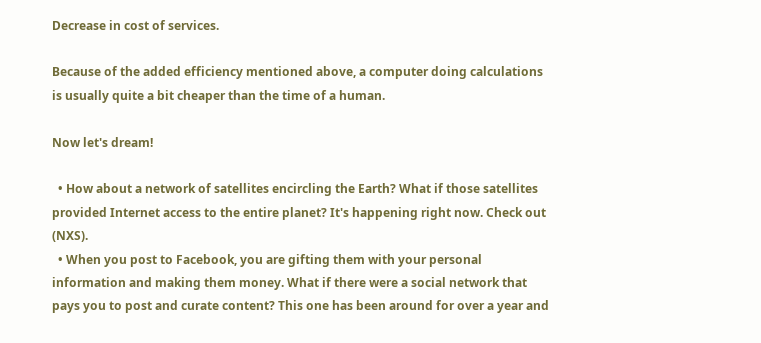Decrease in cost of services.

Because of the added efficiency mentioned above, a computer doing calculations is usually quite a bit cheaper than the time of a human.

Now let's dream!

  • How about a network of satellites encircling the Earth? What if those satellites provided Internet access to the entire planet? It's happening right now. Check out (NXS).
  • When you post to Facebook, you are gifting them with your personal information and making them money. What if there were a social network that pays you to post and curate content? This one has been around for over a year and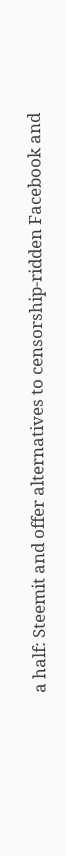a half: Steemit and offer alternatives to censorship-ridden Facebook and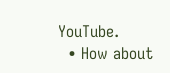YouTube.
  • How about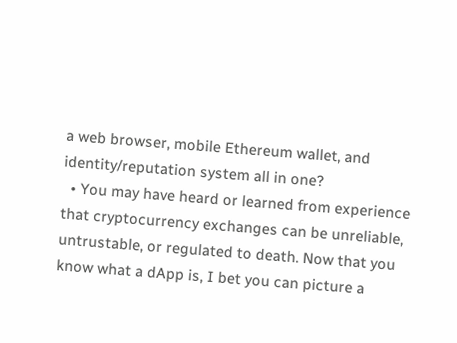a web browser, mobile Ethereum wallet, and identity/reputation system all in one?
  • You may have heard or learned from experience that cryptocurrency exchanges can be unreliable, untrustable, or regulated to death. Now that you know what a dApp is, I bet you can picture a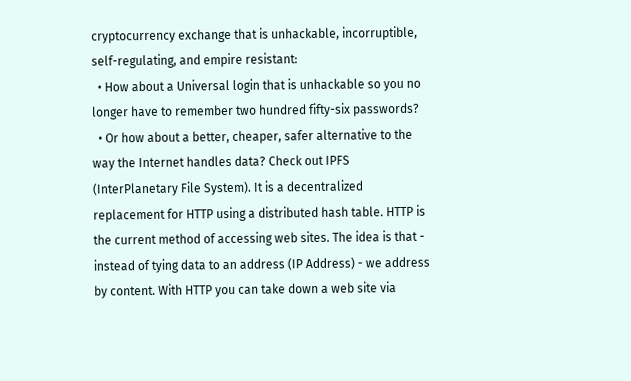cryptocurrency exchange that is unhackable, incorruptible, self-regulating, and empire resistant:
  • How about a Universal login that is unhackable so you no longer have to remember two hundred fifty-six passwords?
  • Or how about a better, cheaper, safer alternative to the way the Internet handles data? Check out IPFS (InterPlanetary File System). It is a decentralized replacement for HTTP using a distributed hash table. HTTP is the current method of accessing web sites. The idea is that - instead of tying data to an address (IP Address) - we address by content. With HTTP you can take down a web site via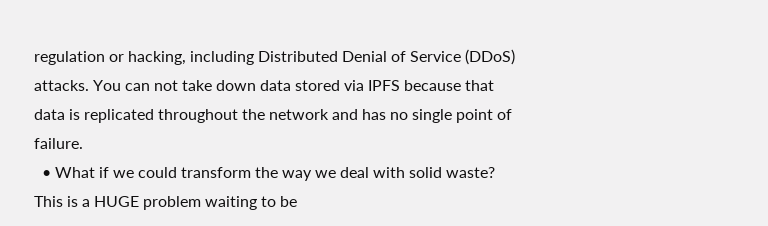regulation or hacking, including Distributed Denial of Service (DDoS) attacks. You can not take down data stored via IPFS because that data is replicated throughout the network and has no single point of failure.
  • What if we could transform the way we deal with solid waste? This is a HUGE problem waiting to be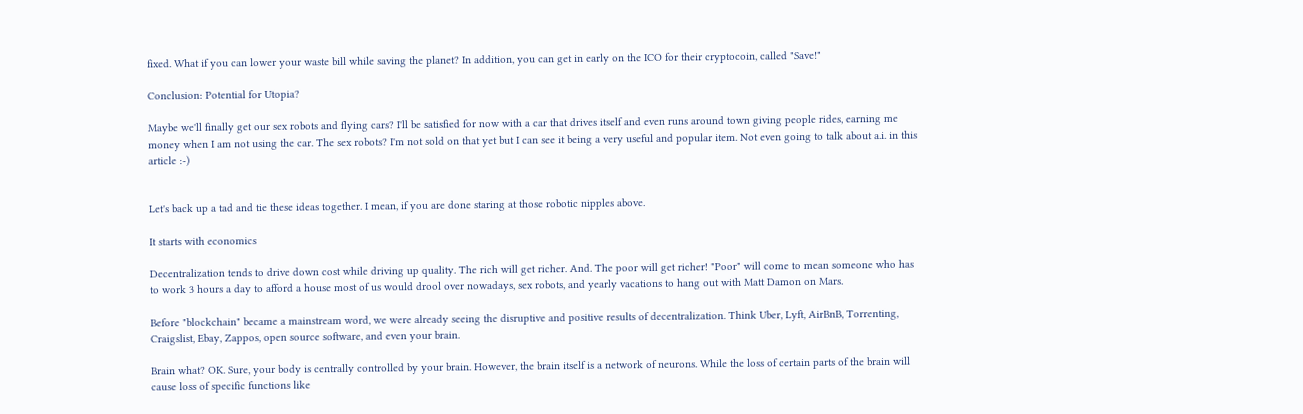fixed. What if you can lower your waste bill while saving the planet? In addition, you can get in early on the ICO for their cryptocoin, called "Save!"

Conclusion: Potential for Utopia?

Maybe we'll finally get our sex robots and flying cars? I'll be satisfied for now with a car that drives itself and even runs around town giving people rides, earning me money when I am not using the car. The sex robots? I'm not sold on that yet but I can see it being a very useful and popular item. Not even going to talk about a.i. in this article :-)


Let's back up a tad and tie these ideas together. I mean, if you are done staring at those robotic nipples above.

It starts with economics

Decentralization tends to drive down cost while driving up quality. The rich will get richer. And. The poor will get richer! "Poor" will come to mean someone who has to work 3 hours a day to afford a house most of us would drool over nowadays, sex robots, and yearly vacations to hang out with Matt Damon on Mars.

Before "blockchain" became a mainstream word, we were already seeing the disruptive and positive results of decentralization. Think Uber, Lyft, AirBnB, Torrenting, Craigslist, Ebay, Zappos, open source software, and even your brain.

Brain what? OK. Sure, your body is centrally controlled by your brain. However, the brain itself is a network of neurons. While the loss of certain parts of the brain will cause loss of specific functions like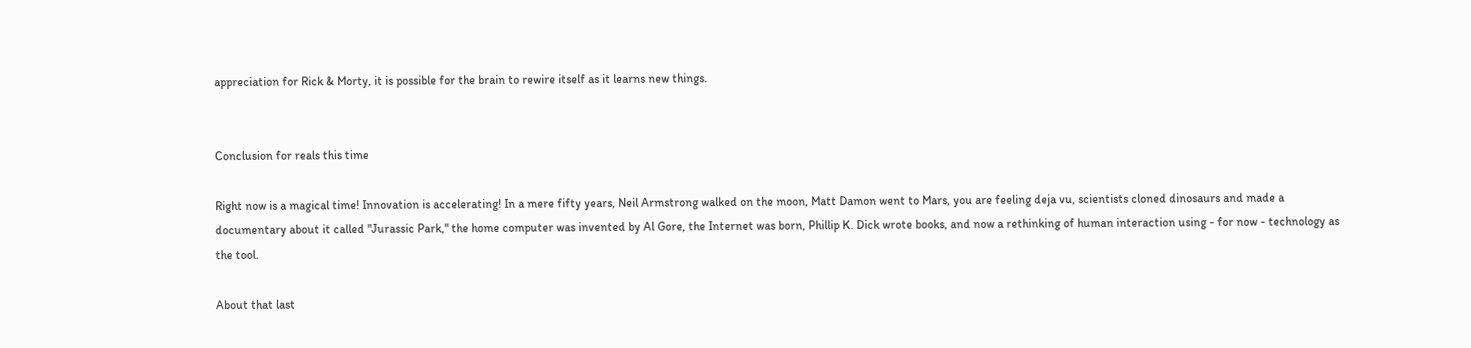appreciation for Rick & Morty, it is possible for the brain to rewire itself as it learns new things.


Conclusion for reals this time

Right now is a magical time! Innovation is accelerating! In a mere fifty years, Neil Armstrong walked on the moon, Matt Damon went to Mars, you are feeling deja vu, scientists cloned dinosaurs and made a documentary about it called "Jurassic Park," the home computer was invented by Al Gore, the Internet was born, Phillip K. Dick wrote books, and now a rethinking of human interaction using - for now - technology as the tool.

About that last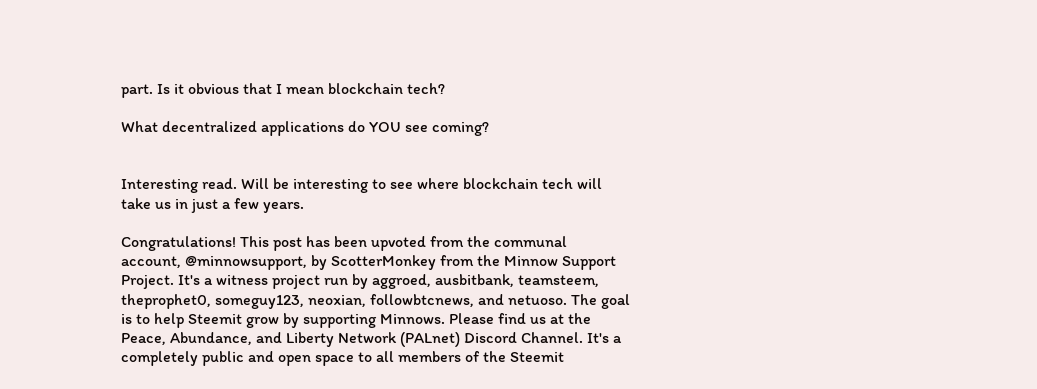part. Is it obvious that I mean blockchain tech?

What decentralized applications do YOU see coming?


Interesting read. Will be interesting to see where blockchain tech will take us in just a few years.

Congratulations! This post has been upvoted from the communal account, @minnowsupport, by ScotterMonkey from the Minnow Support Project. It's a witness project run by aggroed, ausbitbank, teamsteem, theprophet0, someguy123, neoxian, followbtcnews, and netuoso. The goal is to help Steemit grow by supporting Minnows. Please find us at the Peace, Abundance, and Liberty Network (PALnet) Discord Channel. It's a completely public and open space to all members of the Steemit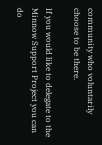community who voluntarily choose to be there.

If you would like to delegate to the Minnow Support Project you can do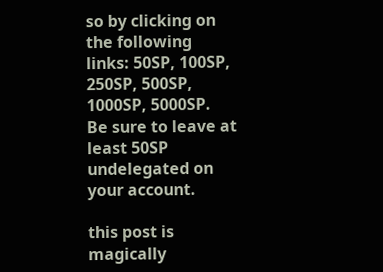so by clicking on the following links: 50SP, 100SP, 250SP, 500SP, 1000SP, 5000SP.
Be sure to leave at least 50SP undelegated on your account.

this post is magically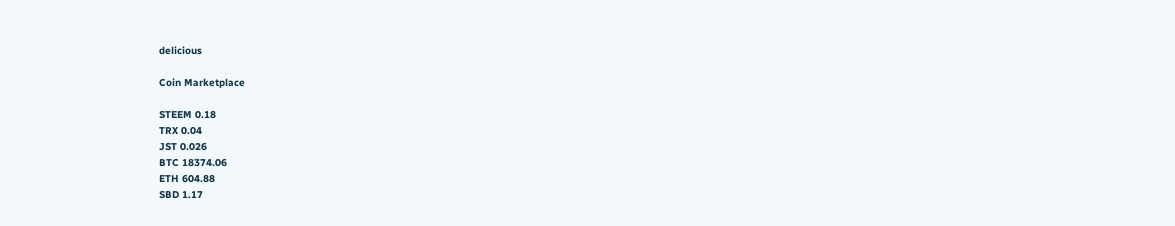delicious

Coin Marketplace

STEEM 0.18
TRX 0.04
JST 0.026
BTC 18374.06
ETH 604.88
SBD 1.17